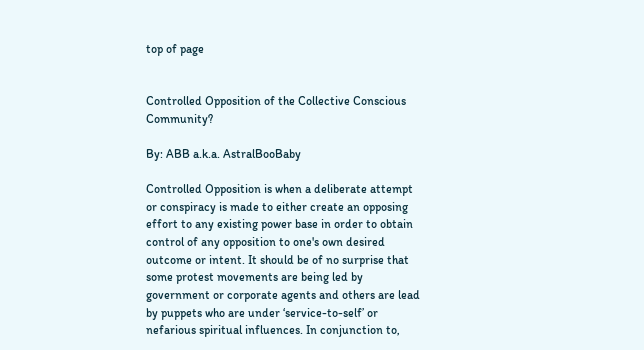top of page


Controlled Opposition of the Collective Conscious Community?

By: ABB a.k.a. AstralBooBaby

Controlled Opposition is when a deliberate attempt or conspiracy is made to either create an opposing effort to any existing power base in order to obtain control of any opposition to one's own desired outcome or intent. It should be of no surprise that some protest movements are being led by government or corporate agents and others are lead by puppets who are under ‘service-to-self’ or nefarious spiritual influences. In conjunction to,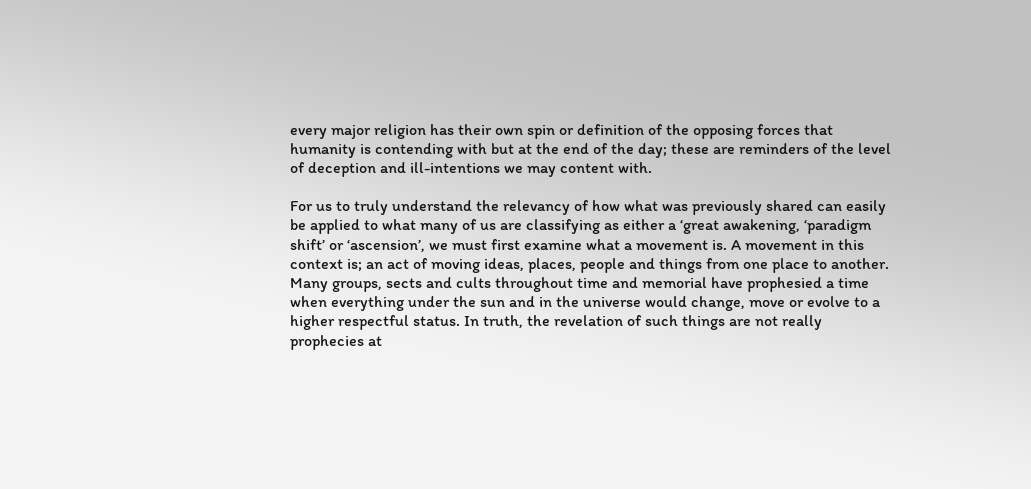every major religion has their own spin or definition of the opposing forces that humanity is contending with but at the end of the day; these are reminders of the level of deception and ill-intentions we may content with.

For us to truly understand the relevancy of how what was previously shared can easily be applied to what many of us are classifying as either a ‘great awakening, ‘paradigm shift’ or ‘ascension’, we must first examine what a movement is. A movement in this context is; an act of moving ideas, places, people and things from one place to another. Many groups, sects and cults throughout time and memorial have prophesied a time when everything under the sun and in the universe would change, move or evolve to a higher respectful status. In truth, the revelation of such things are not really prophecies at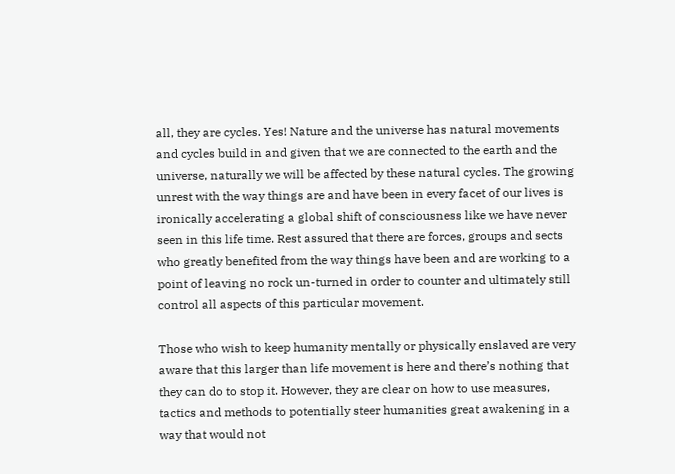all, they are cycles. Yes! Nature and the universe has natural movements and cycles build in and given that we are connected to the earth and the universe, naturally we will be affected by these natural cycles. The growing unrest with the way things are and have been in every facet of our lives is ironically accelerating a global shift of consciousness like we have never seen in this life time. Rest assured that there are forces, groups and sects who greatly benefited from the way things have been and are working to a point of leaving no rock un-turned in order to counter and ultimately still control all aspects of this particular movement.

Those who wish to keep humanity mentally or physically enslaved are very aware that this larger than life movement is here and there’s nothing that they can do to stop it. However, they are clear on how to use measures, tactics and methods to potentially steer humanities great awakening in a way that would not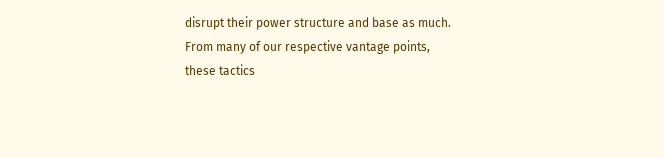disrupt their power structure and base as much. From many of our respective vantage points, these tactics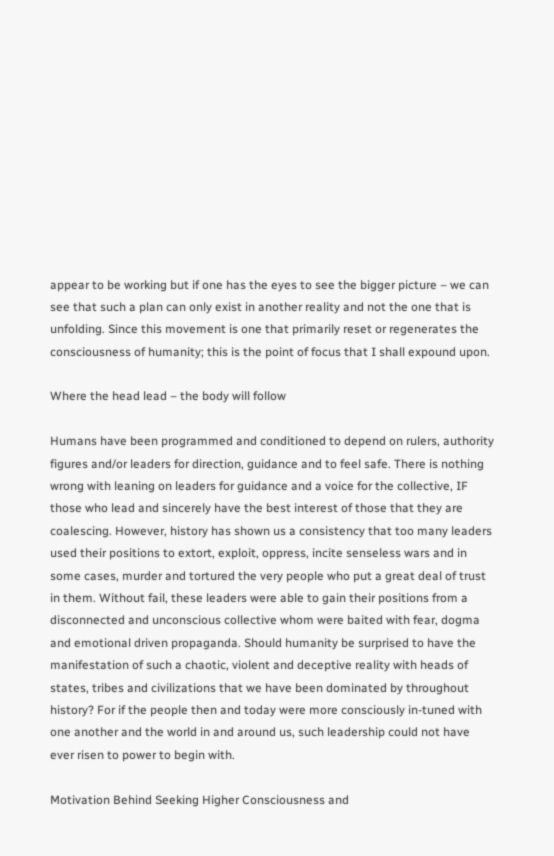appear to be working but if one has the eyes to see the bigger picture – we can see that such a plan can only exist in another reality and not the one that is unfolding. Since this movement is one that primarily reset or regenerates the consciousness of humanity; this is the point of focus that I shall expound upon.

Where the head lead – the body will follow

Humans have been programmed and conditioned to depend on rulers, authority figures and/or leaders for direction, guidance and to feel safe. There is nothing wrong with leaning on leaders for guidance and a voice for the collective, IF those who lead and sincerely have the best interest of those that they are coalescing. However, history has shown us a consistency that too many leaders used their positions to extort, exploit, oppress, incite senseless wars and in some cases, murder and tortured the very people who put a great deal of trust in them. Without fail, these leaders were able to gain their positions from a disconnected and unconscious collective whom were baited with fear, dogma and emotional driven propaganda. Should humanity be surprised to have the manifestation of such a chaotic, violent and deceptive reality with heads of states, tribes and civilizations that we have been dominated by throughout history? For if the people then and today were more consciously in-tuned with one another and the world in and around us, such leadership could not have ever risen to power to begin with.

Motivation Behind Seeking Higher Consciousness and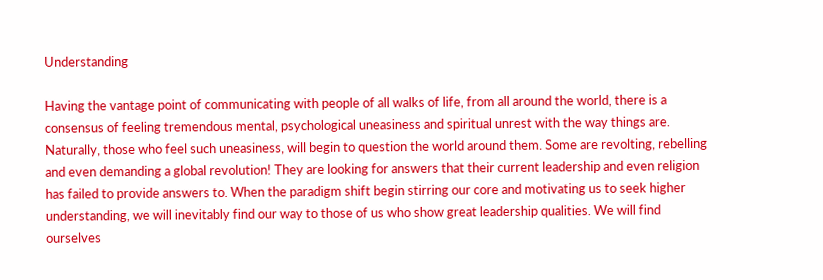Understanding

Having the vantage point of communicating with people of all walks of life, from all around the world, there is a consensus of feeling tremendous mental, psychological uneasiness and spiritual unrest with the way things are. Naturally, those who feel such uneasiness, will begin to question the world around them. Some are revolting, rebelling and even demanding a global revolution! They are looking for answers that their current leadership and even religion has failed to provide answers to. When the paradigm shift begin stirring our core and motivating us to seek higher understanding, we will inevitably find our way to those of us who show great leadership qualities. We will find ourselves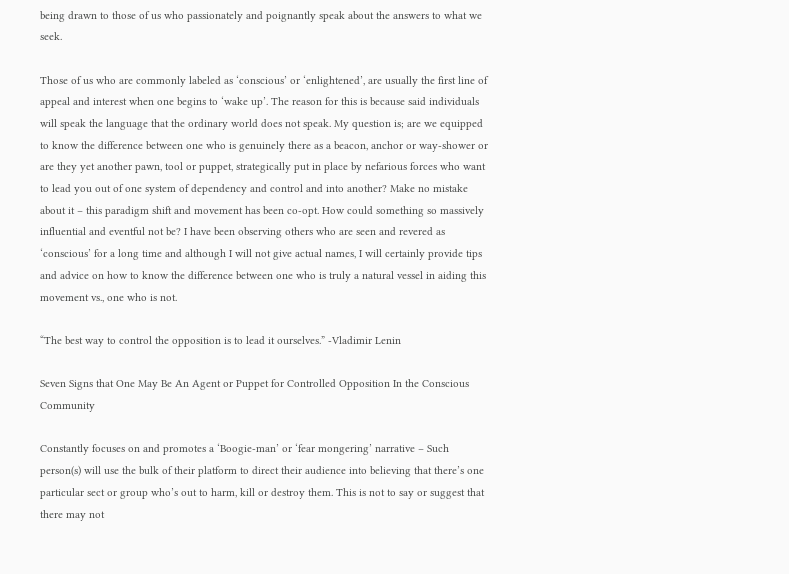being drawn to those of us who passionately and poignantly speak about the answers to what we seek.

Those of us who are commonly labeled as ‘conscious’ or ‘enlightened’, are usually the first line of appeal and interest when one begins to ‘wake up’. The reason for this is because said individuals will speak the language that the ordinary world does not speak. My question is; are we equipped to know the difference between one who is genuinely there as a beacon, anchor or way-shower or are they yet another pawn, tool or puppet, strategically put in place by nefarious forces who want to lead you out of one system of dependency and control and into another? Make no mistake about it – this paradigm shift and movement has been co-opt. How could something so massively influential and eventful not be? I have been observing others who are seen and revered as ‘conscious’ for a long time and although I will not give actual names, I will certainly provide tips and advice on how to know the difference between one who is truly a natural vessel in aiding this movement vs., one who is not.

“The best way to control the opposition is to lead it ourselves.” -Vladimir Lenin

Seven Signs that One May Be An Agent or Puppet for Controlled Opposition In the Conscious Community

Constantly focuses on and promotes a ‘Boogie-man’ or ‘fear mongering’ narrative – Such person(s) will use the bulk of their platform to direct their audience into believing that there’s one particular sect or group who’s out to harm, kill or destroy them. This is not to say or suggest that there may not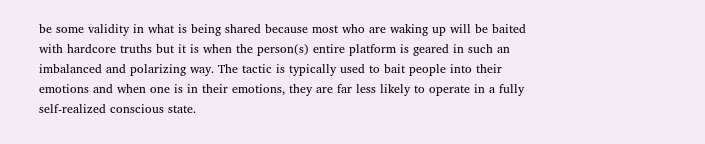be some validity in what is being shared because most who are waking up will be baited with hardcore truths but it is when the person(s) entire platform is geared in such an imbalanced and polarizing way. The tactic is typically used to bait people into their emotions and when one is in their emotions, they are far less likely to operate in a fully self-realized conscious state.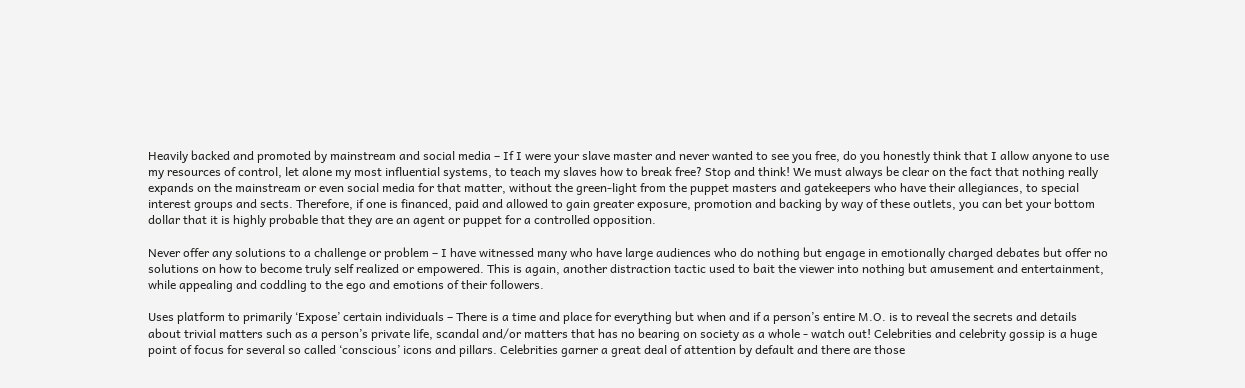Heavily backed and promoted by mainstream and social media – If I were your slave master and never wanted to see you free, do you honestly think that I allow anyone to use my resources of control, let alone my most influential systems, to teach my slaves how to break free? Stop and think! We must always be clear on the fact that nothing really expands on the mainstream or even social media for that matter, without the green-light from the puppet masters and gatekeepers who have their allegiances, to special interest groups and sects. Therefore, if one is financed, paid and allowed to gain greater exposure, promotion and backing by way of these outlets, you can bet your bottom dollar that it is highly probable that they are an agent or puppet for a controlled opposition.

Never offer any solutions to a challenge or problem – I have witnessed many who have large audiences who do nothing but engage in emotionally charged debates but offer no solutions on how to become truly self realized or empowered. This is again, another distraction tactic used to bait the viewer into nothing but amusement and entertainment, while appealing and coddling to the ego and emotions of their followers.

Uses platform to primarily ‘Expose’ certain individuals – There is a time and place for everything but when and if a person’s entire M.O. is to reveal the secrets and details about trivial matters such as a person’s private life, scandal and/or matters that has no bearing on society as a whole - watch out! Celebrities and celebrity gossip is a huge point of focus for several so called ‘conscious’ icons and pillars. Celebrities garner a great deal of attention by default and there are those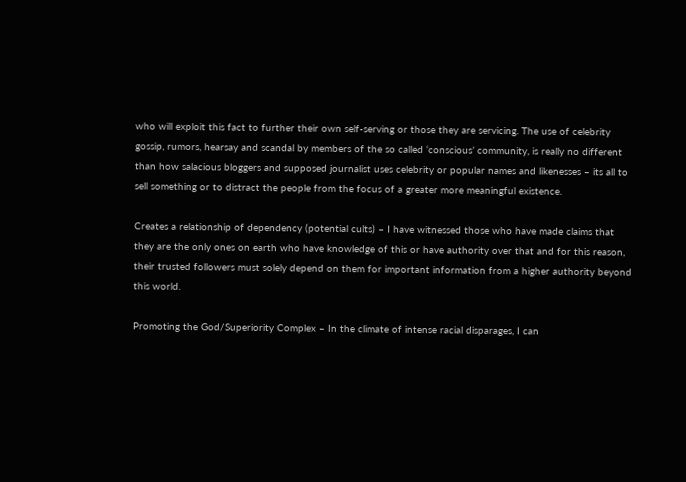who will exploit this fact to further their own self-serving or those they are servicing. The use of celebrity gossip, rumors, hearsay and scandal by members of the so called ‘conscious’ community, is really no different than how salacious bloggers and supposed journalist uses celebrity or popular names and likenesses – its all to sell something or to distract the people from the focus of a greater more meaningful existence.

Creates a relationship of dependency (potential cults) – I have witnessed those who have made claims that they are the only ones on earth who have knowledge of this or have authority over that and for this reason, their trusted followers must solely depend on them for important information from a higher authority beyond this world.

Promoting the God/Superiority Complex – In the climate of intense racial disparages, I can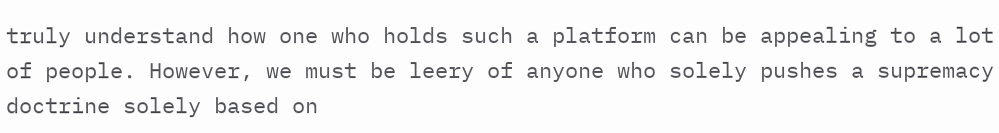truly understand how one who holds such a platform can be appealing to a lot of people. However, we must be leery of anyone who solely pushes a supremacy doctrine solely based on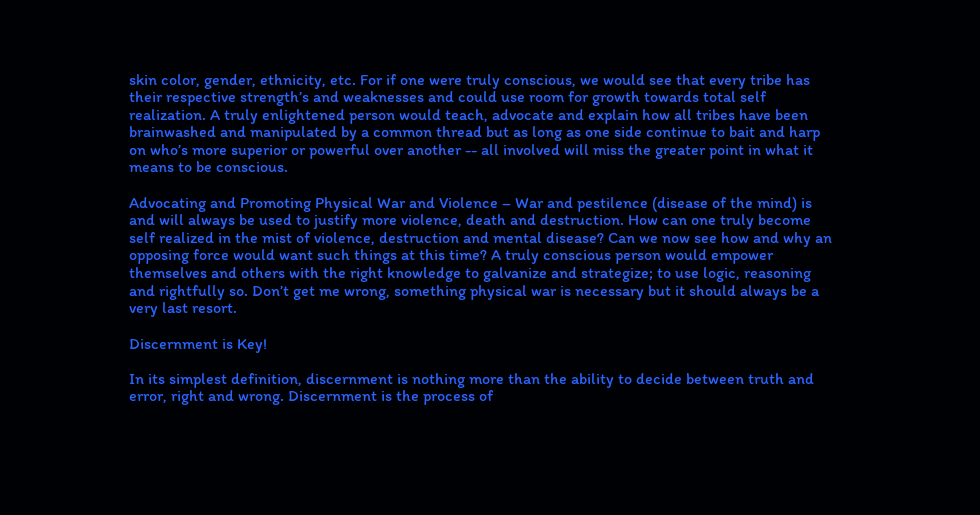skin color, gender, ethnicity, etc. For if one were truly conscious, we would see that every tribe has their respective strength’s and weaknesses and could use room for growth towards total self realization. A truly enlightened person would teach, advocate and explain how all tribes have been brainwashed and manipulated by a common thread but as long as one side continue to bait and harp on who’s more superior or powerful over another -- all involved will miss the greater point in what it means to be conscious.

Advocating and Promoting Physical War and Violence – War and pestilence (disease of the mind) is and will always be used to justify more violence, death and destruction. How can one truly become self realized in the mist of violence, destruction and mental disease? Can we now see how and why an opposing force would want such things at this time? A truly conscious person would empower themselves and others with the right knowledge to galvanize and strategize; to use logic, reasoning and rightfully so. Don’t get me wrong, something physical war is necessary but it should always be a very last resort.

Discernment is Key!

In its simplest definition, discernment is nothing more than the ability to decide between truth and error, right and wrong. Discernment is the process of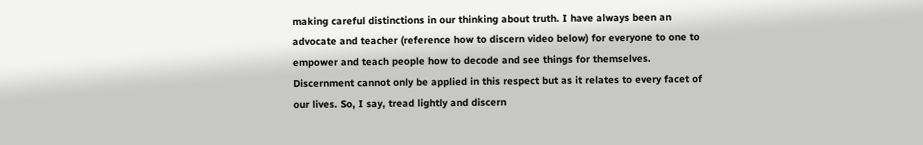making careful distinctions in our thinking about truth. I have always been an advocate and teacher (reference how to discern video below) for everyone to one to empower and teach people how to decode and see things for themselves. Discernment cannot only be applied in this respect but as it relates to every facet of our lives. So, I say, tread lightly and discern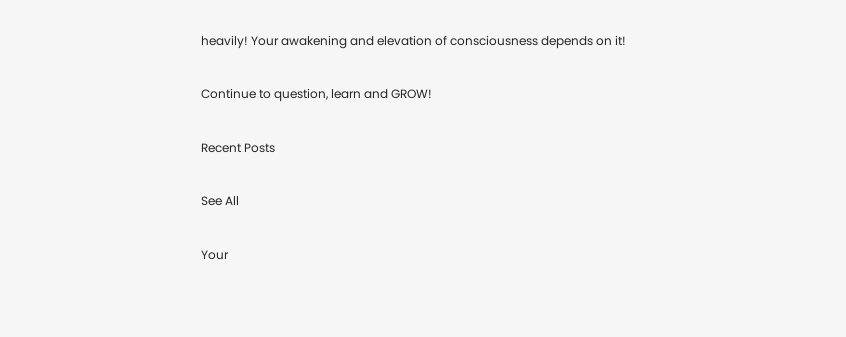heavily! Your awakening and elevation of consciousness depends on it!

Continue to question, learn and GROW!

Recent Posts

See All

Your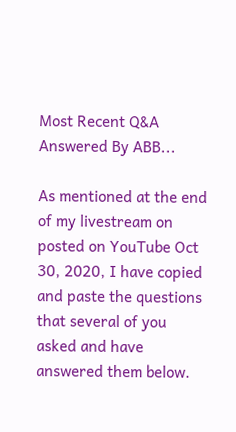Most Recent Q&A Answered By ABB...

As mentioned at the end of my livestream on posted on YouTube Oct 30, 2020, I have copied and paste the questions that several of you asked and have answered them below.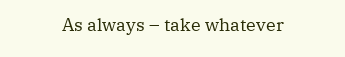As always – take whatever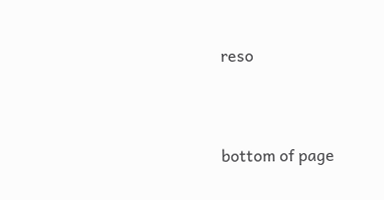reso


bottom of page